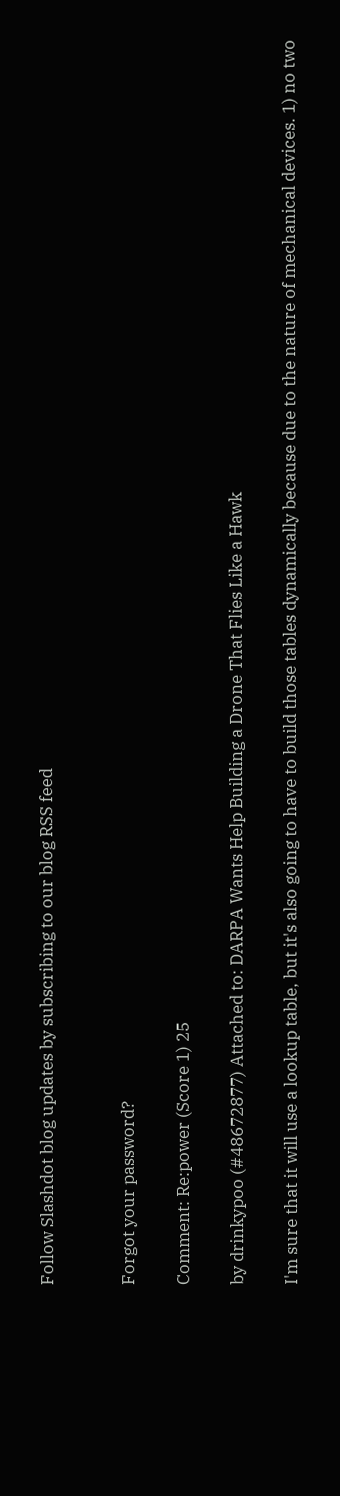Follow Slashdot blog updates by subscribing to our blog RSS feed


Forgot your password?

Comment: Re:power (Score 1) 25

by drinkypoo (#48672877) Attached to: DARPA Wants Help Building a Drone That Flies Like a Hawk

I'm sure that it will use a lookup table, but it's also going to have to build those tables dynamically because due to the nature of mechanical devices. 1) no two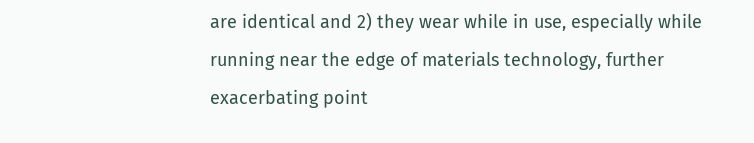are identical and 2) they wear while in use, especially while running near the edge of materials technology, further exacerbating point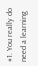#1. You really do need a learning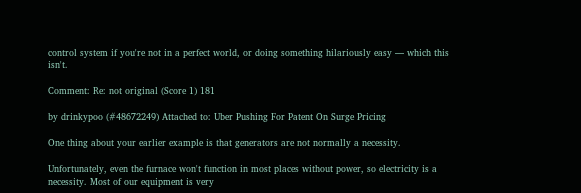control system if you're not in a perfect world, or doing something hilariously easy — which this isn't.

Comment: Re: not original (Score 1) 181

by drinkypoo (#48672249) Attached to: Uber Pushing For Patent On Surge Pricing

One thing about your earlier example is that generators are not normally a necessity.

Unfortunately, even the furnace won't function in most places without power, so electricity is a necessity. Most of our equipment is very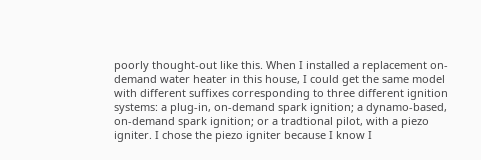poorly thought-out like this. When I installed a replacement on-demand water heater in this house, I could get the same model with different suffixes corresponding to three different ignition systems: a plug-in, on-demand spark ignition; a dynamo-based, on-demand spark ignition; or a tradtional pilot, with a piezo igniter. I chose the piezo igniter because I know I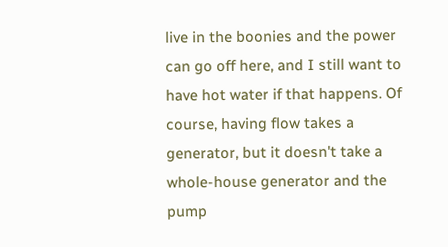live in the boonies and the power can go off here, and I still want to have hot water if that happens. Of course, having flow takes a generator, but it doesn't take a whole-house generator and the pump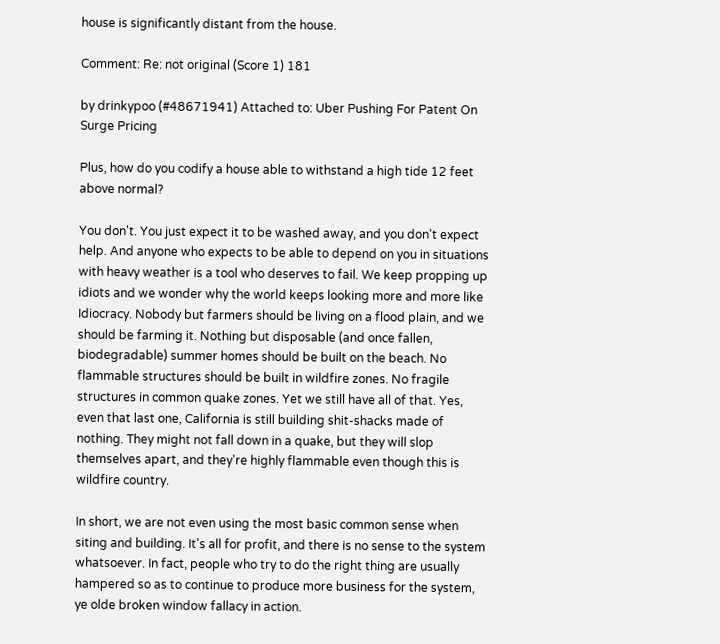house is significantly distant from the house.

Comment: Re: not original (Score 1) 181

by drinkypoo (#48671941) Attached to: Uber Pushing For Patent On Surge Pricing

Plus, how do you codify a house able to withstand a high tide 12 feet above normal?

You don't. You just expect it to be washed away, and you don't expect help. And anyone who expects to be able to depend on you in situations with heavy weather is a tool who deserves to fail. We keep propping up idiots and we wonder why the world keeps looking more and more like Idiocracy. Nobody but farmers should be living on a flood plain, and we should be farming it. Nothing but disposable (and once fallen, biodegradable) summer homes should be built on the beach. No flammable structures should be built in wildfire zones. No fragile structures in common quake zones. Yet we still have all of that. Yes, even that last one, California is still building shit-shacks made of nothing. They might not fall down in a quake, but they will slop themselves apart, and they're highly flammable even though this is wildfire country.

In short, we are not even using the most basic common sense when siting and building. It's all for profit, and there is no sense to the system whatsoever. In fact, people who try to do the right thing are usually hampered so as to continue to produce more business for the system, ye olde broken window fallacy in action.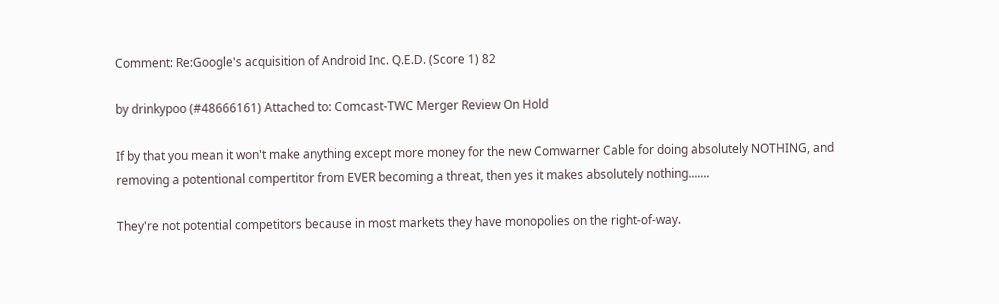Comment: Re:Google's acquisition of Android Inc. Q.E.D. (Score 1) 82

by drinkypoo (#48666161) Attached to: Comcast-TWC Merger Review On Hold

If by that you mean it won't make anything except more money for the new Comwarner Cable for doing absolutely NOTHING, and removing a potentional compertitor from EVER becoming a threat, then yes it makes absolutely nothing.......

They're not potential competitors because in most markets they have monopolies on the right-of-way.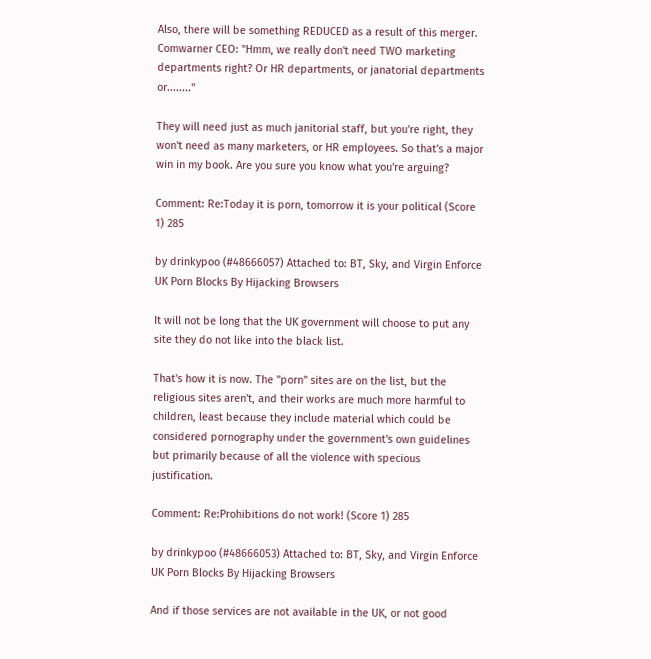Also, there will be something REDUCED as a result of this merger. Comwarner CEO: "Hmm, we really don't need TWO marketing departments right? Or HR departments, or janatorial departments or........"

They will need just as much janitorial staff, but you're right, they won't need as many marketers, or HR employees. So that's a major win in my book. Are you sure you know what you're arguing?

Comment: Re:Today it is porn, tomorrow it is your political (Score 1) 285

by drinkypoo (#48666057) Attached to: BT, Sky, and Virgin Enforce UK Porn Blocks By Hijacking Browsers

It will not be long that the UK government will choose to put any site they do not like into the black list.

That's how it is now. The "porn" sites are on the list, but the religious sites aren't, and their works are much more harmful to children, least because they include material which could be considered pornography under the government's own guidelines but primarily because of all the violence with specious justification.

Comment: Re:Prohibitions do not work! (Score 1) 285

by drinkypoo (#48666053) Attached to: BT, Sky, and Virgin Enforce UK Porn Blocks By Hijacking Browsers

And if those services are not available in the UK, or not good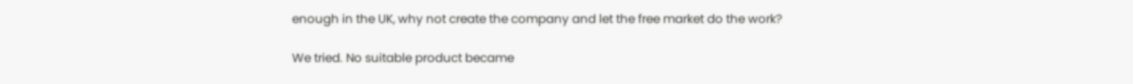enough in the UK, why not create the company and let the free market do the work?

We tried. No suitable product became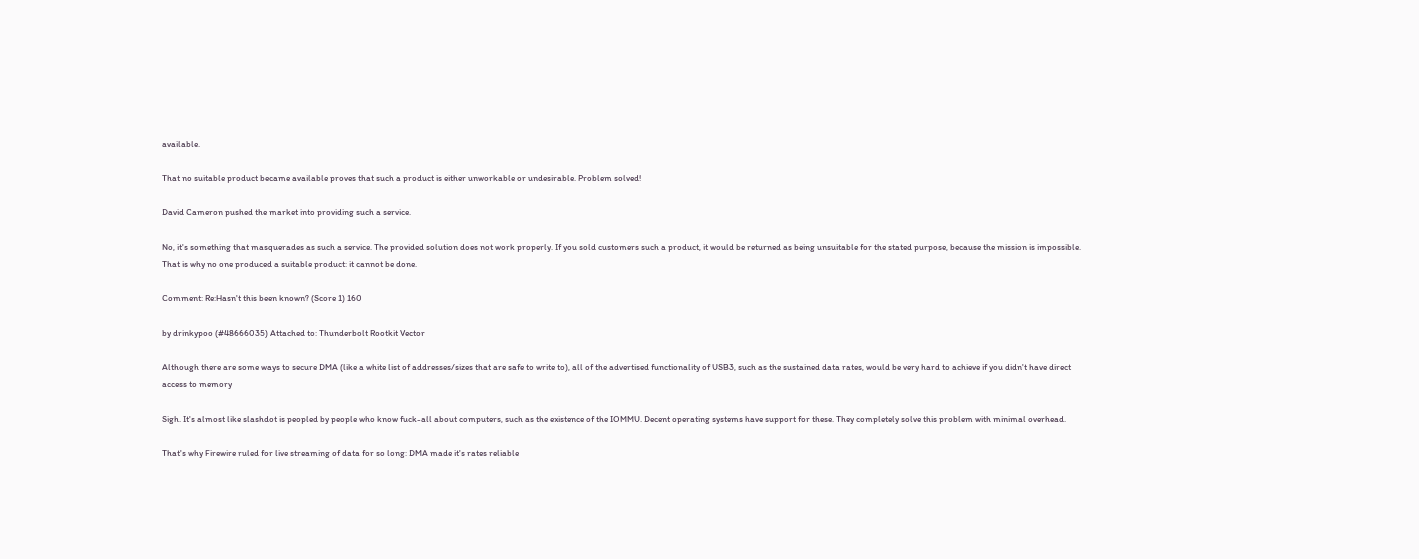available.

That no suitable product became available proves that such a product is either unworkable or undesirable. Problem solved!

David Cameron pushed the market into providing such a service.

No, it's something that masquerades as such a service. The provided solution does not work properly. If you sold customers such a product, it would be returned as being unsuitable for the stated purpose, because the mission is impossible. That is why no one produced a suitable product: it cannot be done.

Comment: Re:Hasn't this been known? (Score 1) 160

by drinkypoo (#48666035) Attached to: Thunderbolt Rootkit Vector

Although there are some ways to secure DMA (like a white list of addresses/sizes that are safe to write to), all of the advertised functionality of USB3, such as the sustained data rates, would be very hard to achieve if you didn't have direct access to memory

Sigh. It's almost like slashdot is peopled by people who know fuck-all about computers, such as the existence of the IOMMU. Decent operating systems have support for these. They completely solve this problem with minimal overhead.

That's why Firewire ruled for live streaming of data for so long: DMA made it's rates reliable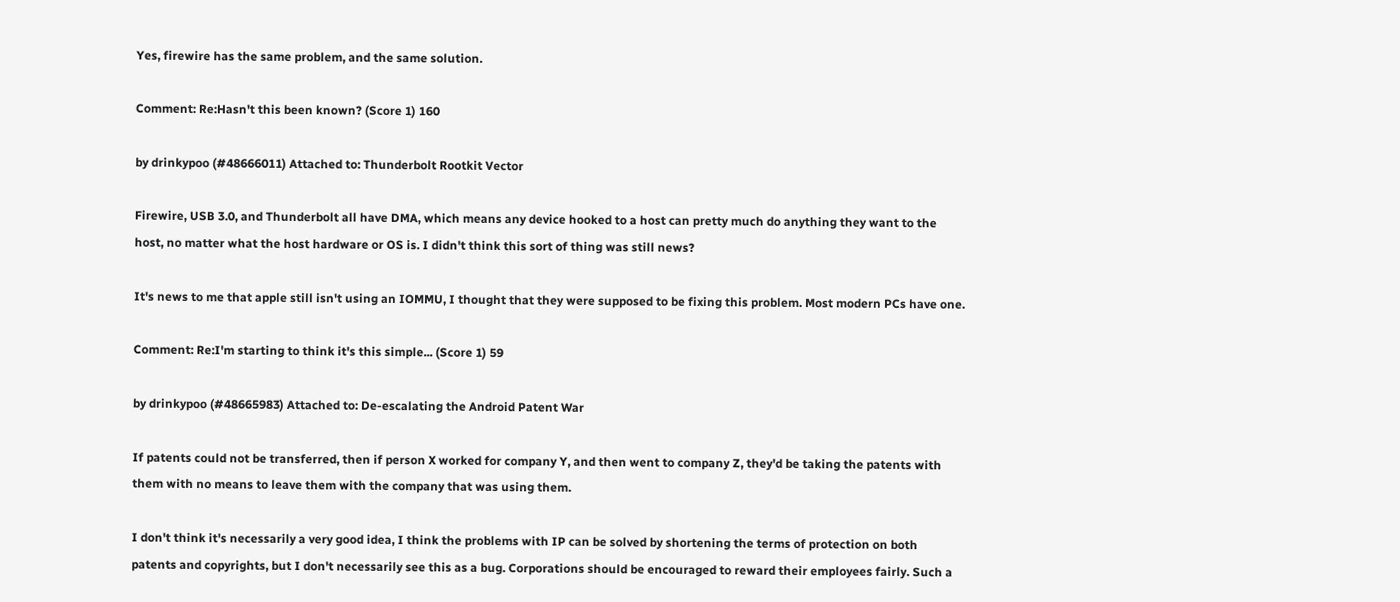Yes, firewire has the same problem, and the same solution.

Comment: Re:Hasn't this been known? (Score 1) 160

by drinkypoo (#48666011) Attached to: Thunderbolt Rootkit Vector

Firewire, USB 3.0, and Thunderbolt all have DMA, which means any device hooked to a host can pretty much do anything they want to the host, no matter what the host hardware or OS is. I didn't think this sort of thing was still news?

It's news to me that apple still isn't using an IOMMU, I thought that they were supposed to be fixing this problem. Most modern PCs have one.

Comment: Re:I'm starting to think it's this simple... (Score 1) 59

by drinkypoo (#48665983) Attached to: De-escalating the Android Patent War

If patents could not be transferred, then if person X worked for company Y, and then went to company Z, they'd be taking the patents with them with no means to leave them with the company that was using them.

I don't think it's necessarily a very good idea, I think the problems with IP can be solved by shortening the terms of protection on both patents and copyrights, but I don't necessarily see this as a bug. Corporations should be encouraged to reward their employees fairly. Such a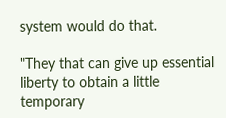system would do that.

"They that can give up essential liberty to obtain a little temporary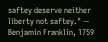saftey deserve neither liberty not saftey." -- Benjamin Franklin, 1759